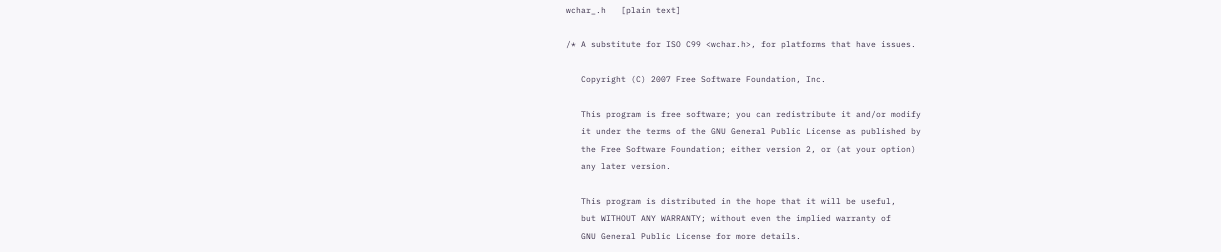wchar_.h   [plain text]

/* A substitute for ISO C99 <wchar.h>, for platforms that have issues.

   Copyright (C) 2007 Free Software Foundation, Inc.

   This program is free software; you can redistribute it and/or modify
   it under the terms of the GNU General Public License as published by
   the Free Software Foundation; either version 2, or (at your option)
   any later version.

   This program is distributed in the hope that it will be useful,
   but WITHOUT ANY WARRANTY; without even the implied warranty of
   GNU General Public License for more details.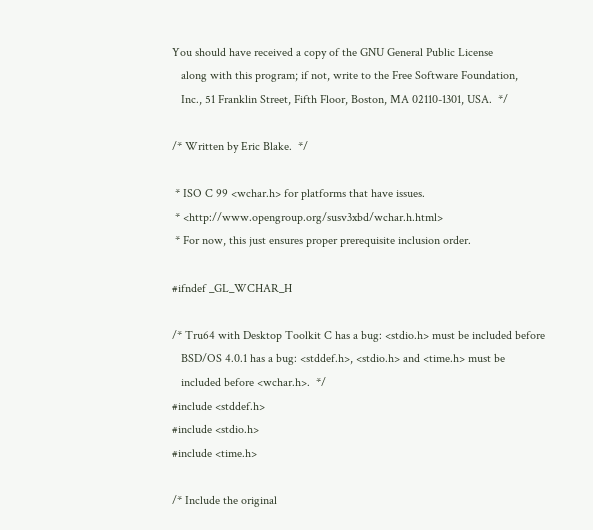You should have received a copy of the GNU General Public License
   along with this program; if not, write to the Free Software Foundation,
   Inc., 51 Franklin Street, Fifth Floor, Boston, MA 02110-1301, USA.  */

/* Written by Eric Blake.  */

 * ISO C 99 <wchar.h> for platforms that have issues.
 * <http://www.opengroup.org/susv3xbd/wchar.h.html>
 * For now, this just ensures proper prerequisite inclusion order.

#ifndef _GL_WCHAR_H

/* Tru64 with Desktop Toolkit C has a bug: <stdio.h> must be included before
   BSD/OS 4.0.1 has a bug: <stddef.h>, <stdio.h> and <time.h> must be
   included before <wchar.h>.  */
#include <stddef.h>
#include <stdio.h>
#include <time.h>

/* Include the original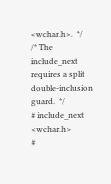<wchar.h>.  */
/* The include_next requires a split double-inclusion guard.  */
# include_next <wchar.h>
#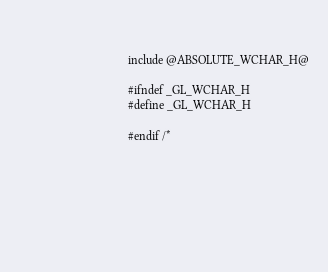include @ABSOLUTE_WCHAR_H@

#ifndef _GL_WCHAR_H
#define _GL_WCHAR_H

#endif /*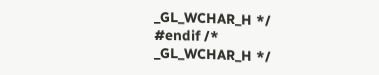_GL_WCHAR_H */
#endif /* _GL_WCHAR_H */